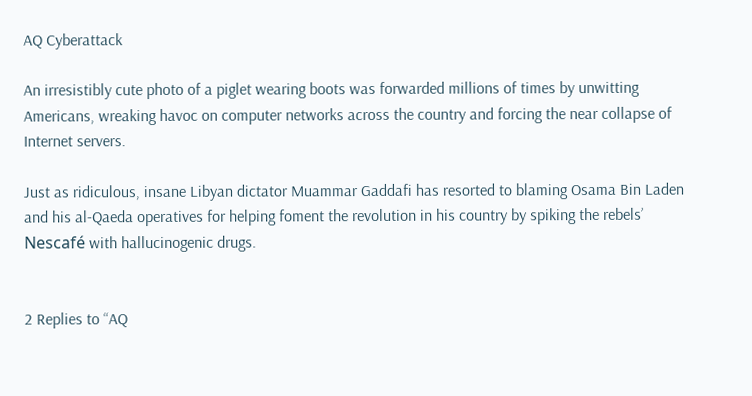AQ Cyberattack

An irresistibly cute photo of a piglet wearing boots was forwarded millions of times by unwitting Americans, wreaking havoc on computer networks across the country and forcing the near collapse of Internet servers.

Just as ridiculous, insane Libyan dictator Muammar Gaddafi has resorted to blaming Osama Bin Laden and his al-Qaeda operatives for helping foment the revolution in his country by spiking the rebels’ Nescafé with hallucinogenic drugs.


2 Replies to “AQ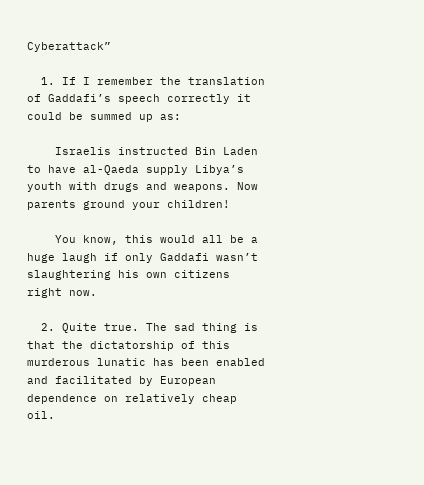Cyberattack”

  1. If I remember the translation of Gaddafi’s speech correctly it could be summed up as:

    Israelis instructed Bin Laden to have al-Qaeda supply Libya’s youth with drugs and weapons. Now parents ground your children!

    You know, this would all be a huge laugh if only Gaddafi wasn’t slaughtering his own citizens right now.

  2. Quite true. The sad thing is that the dictatorship of this murderous lunatic has been enabled and facilitated by European dependence on relatively cheap oil.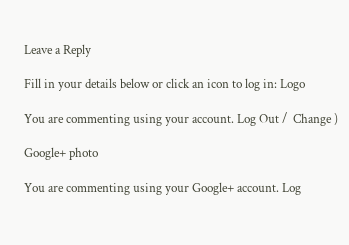Leave a Reply

Fill in your details below or click an icon to log in: Logo

You are commenting using your account. Log Out /  Change )

Google+ photo

You are commenting using your Google+ account. Log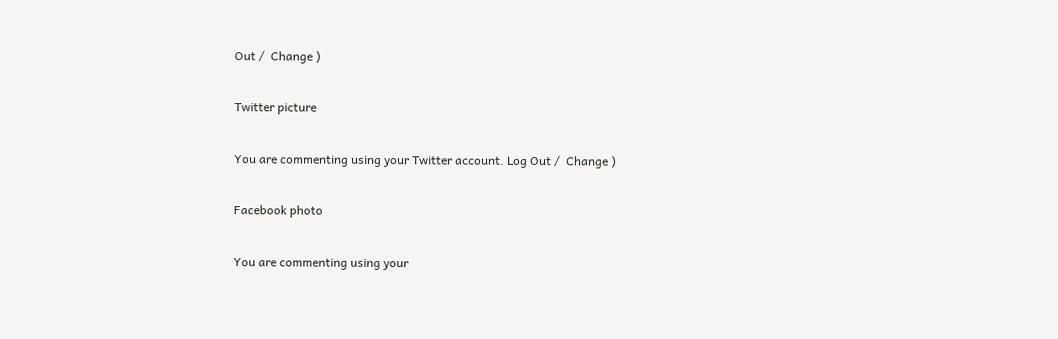Out /  Change )

Twitter picture

You are commenting using your Twitter account. Log Out /  Change )

Facebook photo

You are commenting using your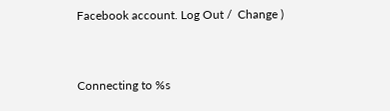Facebook account. Log Out /  Change )


Connecting to %s